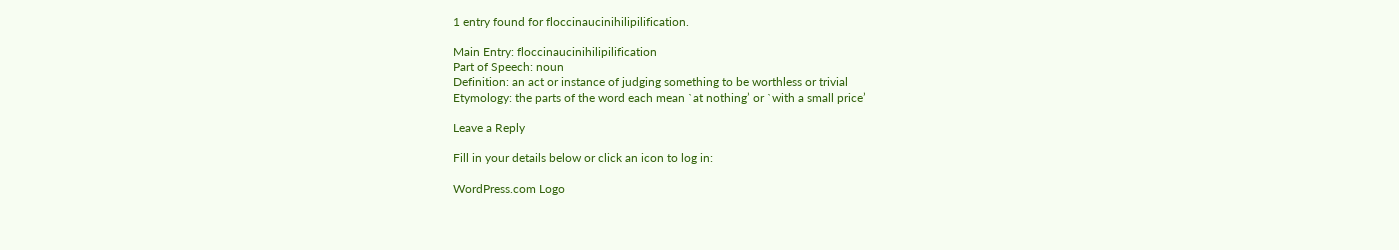1 entry found for floccinaucinihilipilification.

Main Entry: floccinaucinihilipilification
Part of Speech: noun
Definition: an act or instance of judging something to be worthless or trivial
Etymology: the parts of the word each mean `at nothing’ or `with a small price’

Leave a Reply

Fill in your details below or click an icon to log in:

WordPress.com Logo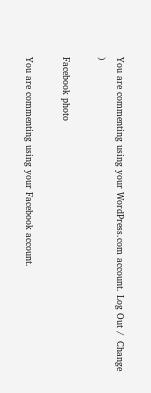You are commenting using your WordPress.com account. Log Out /  Change )

Facebook photo

You are commenting using your Facebook account.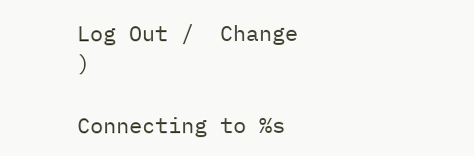Log Out /  Change )

Connecting to %s